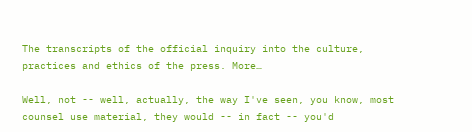The transcripts of the official inquiry into the culture, practices and ethics of the press. More…

Well, not -- well, actually, the way I've seen, you know, most counsel use material, they would -- in fact -- you'd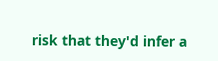risk that they'd infer a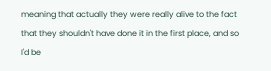meaning that actually they were really alive to the fact that they shouldn't have done it in the first place, and so I'd be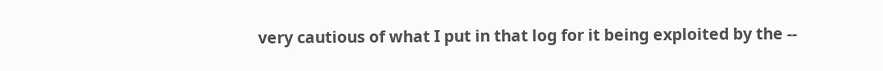very cautious of what I put in that log for it being exploited by the --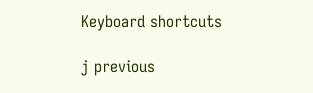Keyboard shortcuts

j previous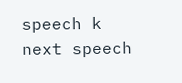speech k next speech